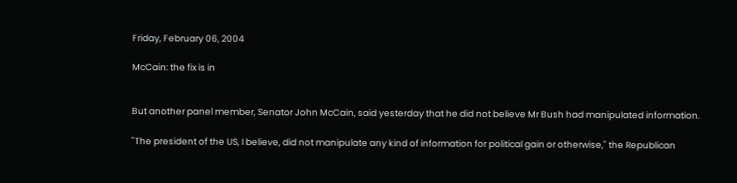Friday, February 06, 2004

McCain: the fix is in


But another panel member, Senator John McCain, said yesterday that he did not believe Mr Bush had manipulated information.

"The president of the US, I believe, did not manipulate any kind of information for political gain or otherwise," the Republican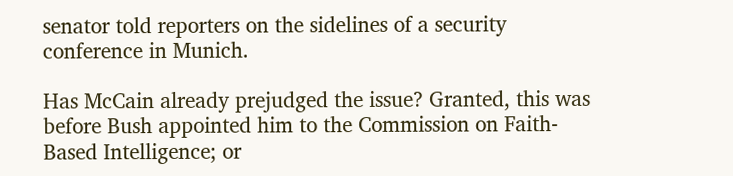senator told reporters on the sidelines of a security conference in Munich.

Has McCain already prejudged the issue? Granted, this was before Bush appointed him to the Commission on Faith-Based Intelligence; or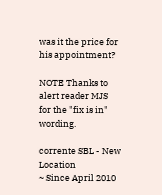was it the price for his appointment?

NOTE Thanks to alert reader MJS for the "fix is in" wording.

corrente SBL - New Location
~ Since April 2010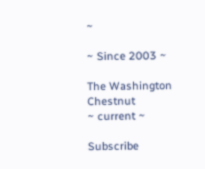~

~ Since 2003 ~

The Washington Chestnut
~ current ~

Subscribe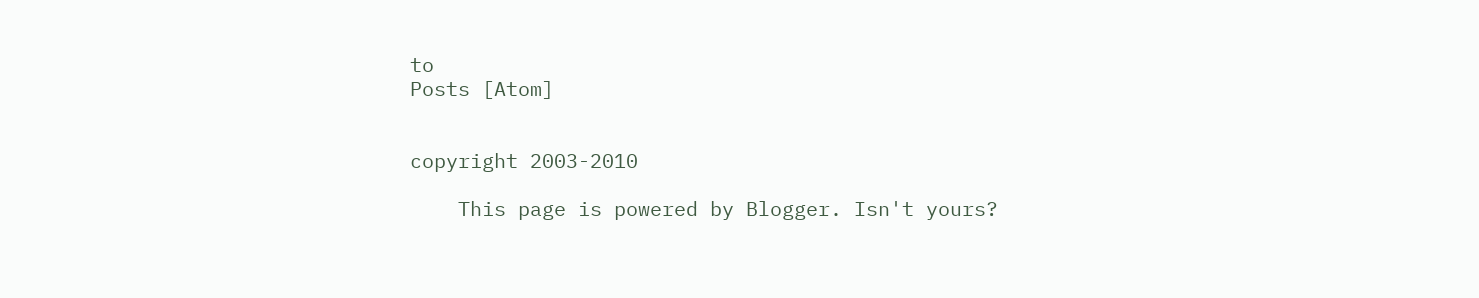to
Posts [Atom]


copyright 2003-2010

    This page is powered by Blogger. Isn't yours?